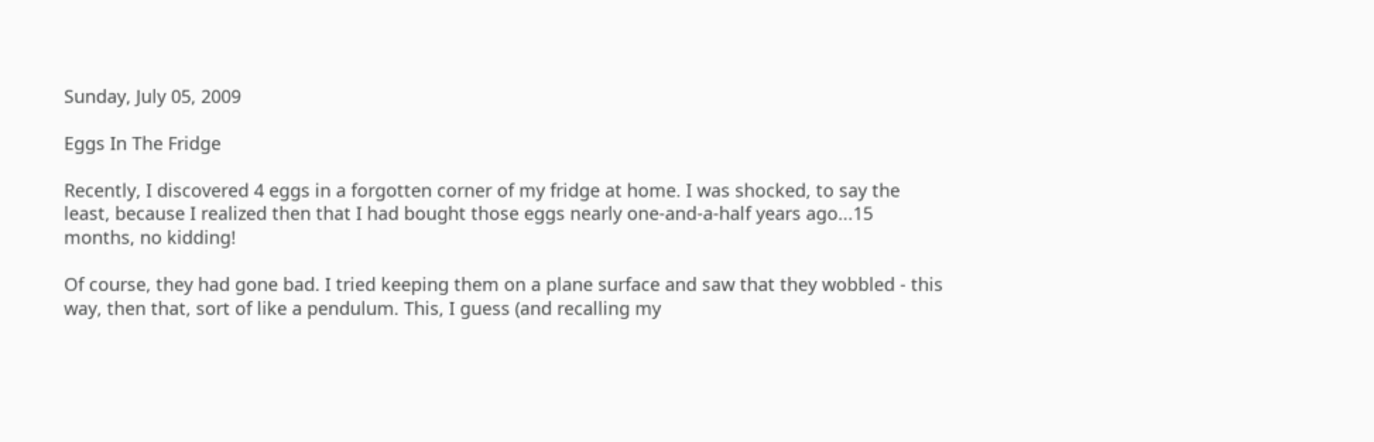Sunday, July 05, 2009

Eggs In The Fridge

Recently, I discovered 4 eggs in a forgotten corner of my fridge at home. I was shocked, to say the least, because I realized then that I had bought those eggs nearly one-and-a-half years ago...15 months, no kidding!

Of course, they had gone bad. I tried keeping them on a plane surface and saw that they wobbled - this way, then that, sort of like a pendulum. This, I guess (and recalling my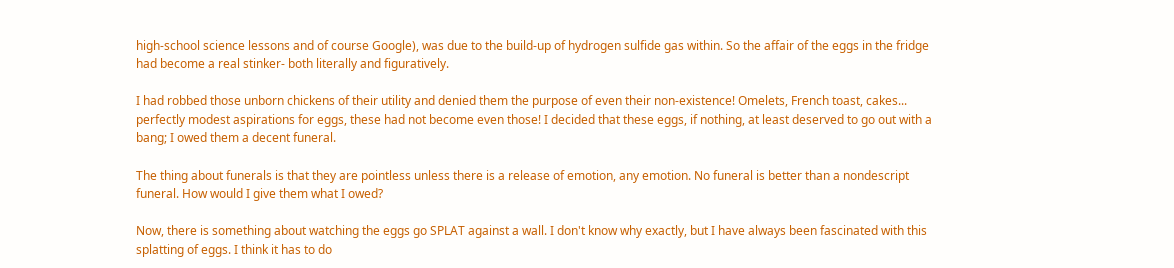high-school science lessons and of course Google), was due to the build-up of hydrogen sulfide gas within. So the affair of the eggs in the fridge had become a real stinker- both literally and figuratively.

I had robbed those unborn chickens of their utility and denied them the purpose of even their non-existence! Omelets, French toast, cakes... perfectly modest aspirations for eggs, these had not become even those! I decided that these eggs, if nothing, at least deserved to go out with a bang; I owed them a decent funeral.

The thing about funerals is that they are pointless unless there is a release of emotion, any emotion. No funeral is better than a nondescript funeral. How would I give them what I owed?

Now, there is something about watching the eggs go SPLAT against a wall. I don't know why exactly, but I have always been fascinated with this splatting of eggs. I think it has to do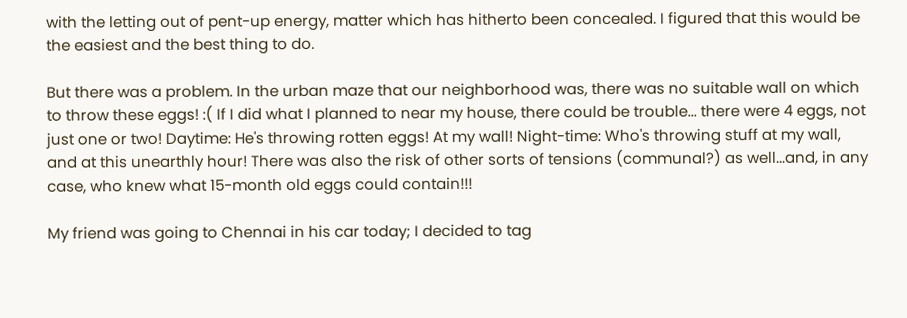with the letting out of pent-up energy, matter which has hitherto been concealed. I figured that this would be the easiest and the best thing to do.

But there was a problem. In the urban maze that our neighborhood was, there was no suitable wall on which to throw these eggs! :( If I did what I planned to near my house, there could be trouble... there were 4 eggs, not just one or two! Daytime: He's throwing rotten eggs! At my wall! Night-time: Who's throwing stuff at my wall, and at this unearthly hour! There was also the risk of other sorts of tensions (communal?) as well...and, in any case, who knew what 15-month old eggs could contain!!!

My friend was going to Chennai in his car today; I decided to tag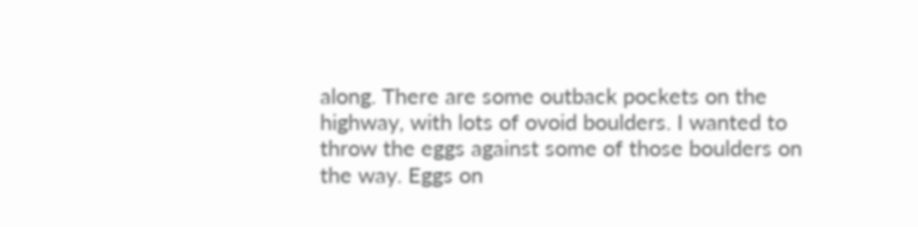along. There are some outback pockets on the highway, with lots of ovoid boulders. I wanted to throw the eggs against some of those boulders on the way. Eggs on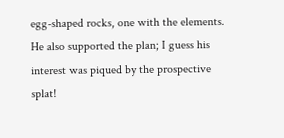egg-shaped rocks, one with the elements. He also supported the plan; I guess his interest was piqued by the prospective splat!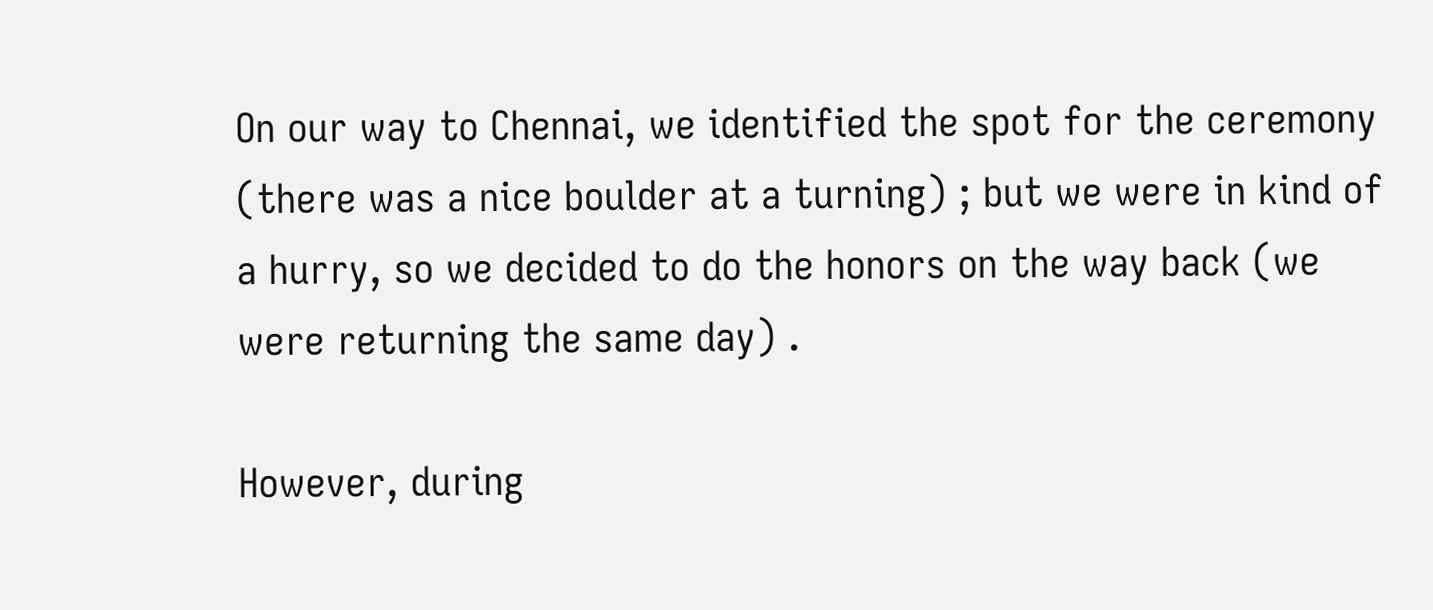On our way to Chennai, we identified the spot for the ceremony (there was a nice boulder at a turning) ; but we were in kind of a hurry, so we decided to do the honors on the way back (we were returning the same day) .

However, during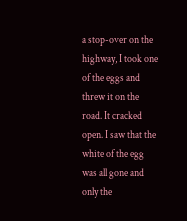a stop-over on the highway, I took one of the eggs and threw it on the road. It cracked open. I saw that the white of the egg was all gone and only the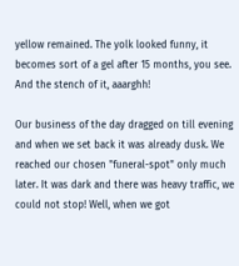yellow remained. The yolk looked funny, it becomes sort of a gel after 15 months, you see. And the stench of it, aaarghh!

Our business of the day dragged on till evening and when we set back it was already dusk. We reached our chosen "funeral-spot" only much later. It was dark and there was heavy traffic, we could not stop! Well, when we got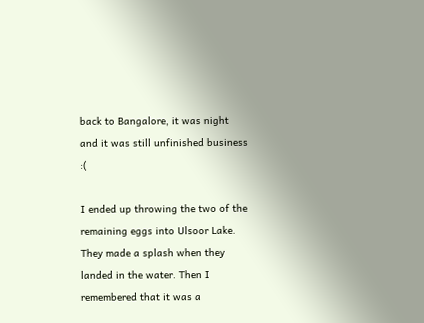back to Bangalore, it was night and it was still unfinished business :(

I ended up throwing the two of the remaining eggs into Ulsoor Lake. They made a splash when they landed in the water. Then I remembered that it was a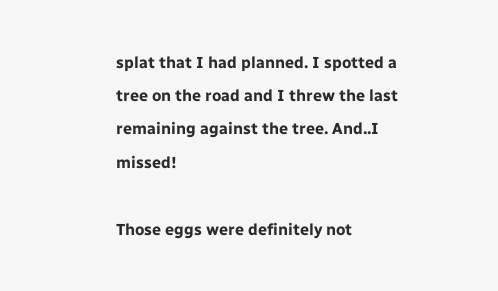splat that I had planned. I spotted a tree on the road and I threw the last remaining against the tree. And..I missed!

Those eggs were definitely not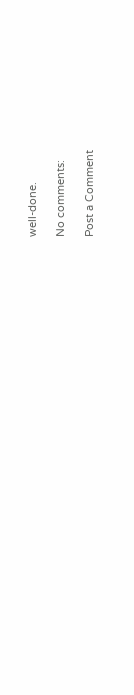well-done.

No comments:

Post a Comment